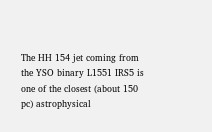The HH 154 jet coming from the YSO binary L1551 IRS5 is one of the closest (about 150 pc) astrophysical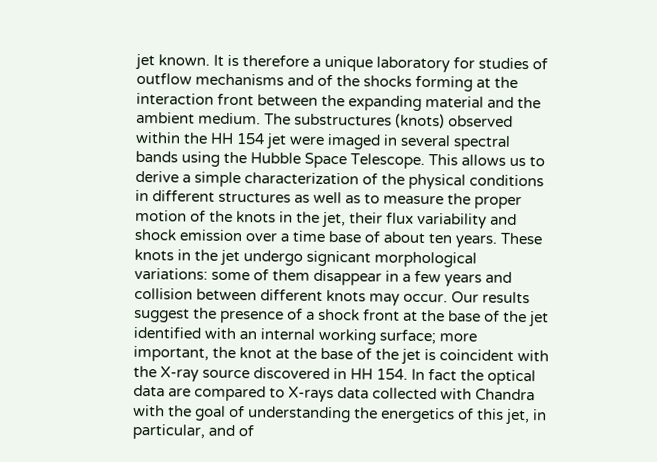jet known. It is therefore a unique laboratory for studies of outflow mechanisms and of the shocks forming at the interaction front between the expanding material and the ambient medium. The substructures (knots) observed within the HH 154 jet were imaged in several spectral bands using the Hubble Space Telescope. This allows us to derive a simple characterization of the physical conditions in different structures as well as to measure the proper motion of the knots in the jet, their flux variability and shock emission over a time base of about ten years. These knots in the jet undergo signicant morphological variations: some of them disappear in a few years and collision between different knots may occur. Our results suggest the presence of a shock front at the base of the jet identified with an internal working surface; more important, the knot at the base of the jet is coincident with the X‐ray source discovered in HH 154. In fact the optical data are compared to X‐rays data collected with Chandra with the goal of understanding the energetics of this jet, in particular, and of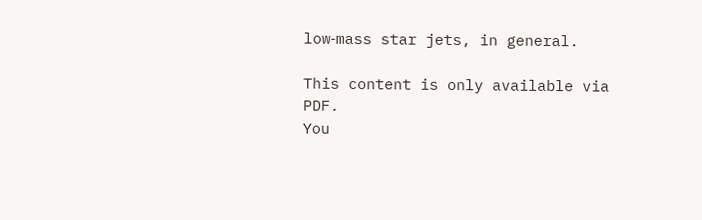low‐mass star jets, in general.

This content is only available via PDF.
You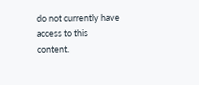do not currently have access to this content.